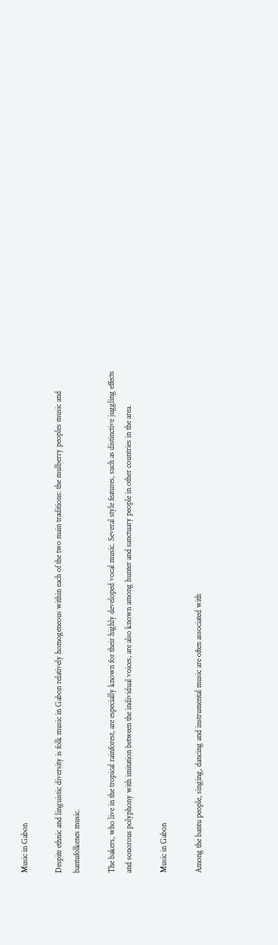Music in Gabon

Despite ethnic and linguistic diversity is folk music in Gabon relatively homogeneous within each of the two main traditions: the mulberry peoples music and bantufolkenes music.

The bakers, who live in the tropical rainforest, are especially known for their highly developed vocal music. Several style features, such as distinctive juggling effects and sonorous polyphony with imitation between the individual voices, are also known among hunter and sanctuary people in other countries in the area.

Music in Gabon

Among the bantu people, singing, dancing and instrumental music are often associated with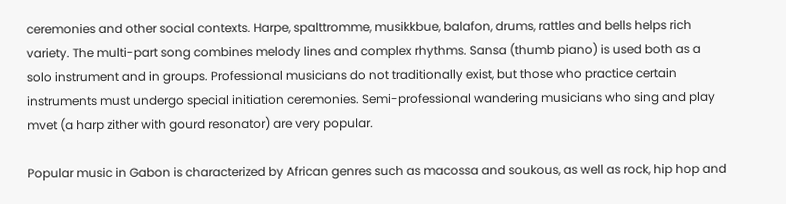ceremonies and other social contexts. Harpe, spalttromme, musikkbue, balafon, drums, rattles and bells helps rich variety. The multi-part song combines melody lines and complex rhythms. Sansa (thumb piano) is used both as a solo instrument and in groups. Professional musicians do not traditionally exist, but those who practice certain instruments must undergo special initiation ceremonies. Semi-professional wandering musicians who sing and play mvet (a harp zither with gourd resonator) are very popular.

Popular music in Gabon is characterized by African genres such as macossa and soukous, as well as rock, hip hop and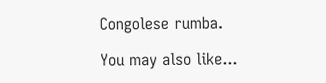Congolese rumba.

You may also like...